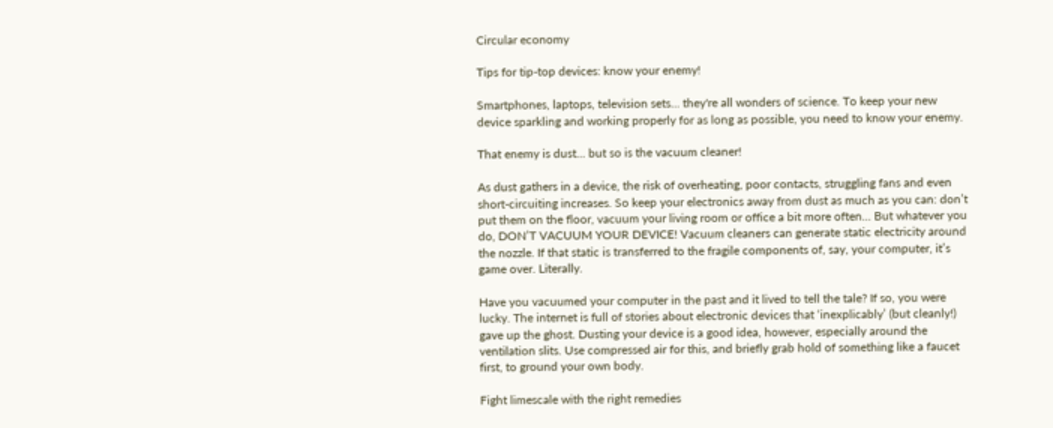Circular economy

Tips for tip-top devices: know your enemy!

Smartphones, laptops, television sets... they're all wonders of science. To keep your new device sparkling and working properly for as long as possible, you need to know your enemy.

That enemy is dust... but so is the vacuum cleaner!

As dust gathers in a device, the risk of overheating, poor contacts, struggling fans and even short-circuiting increases. So keep your electronics away from dust as much as you can: don’t put them on the floor, vacuum your living room or office a bit more often... But whatever you do, DON’T VACUUM YOUR DEVICE! Vacuum cleaners can generate static electricity around the nozzle. If that static is transferred to the fragile components of, say, your computer, it’s game over. Literally.

Have you vacuumed your computer in the past and it lived to tell the tale? If so, you were lucky. The internet is full of stories about electronic devices that ‘inexplicably’ (but cleanly!) gave up the ghost. Dusting your device is a good idea, however, especially around the ventilation slits. Use compressed air for this, and briefly grab hold of something like a faucet first, to ground your own body.

Fight limescale with the right remedies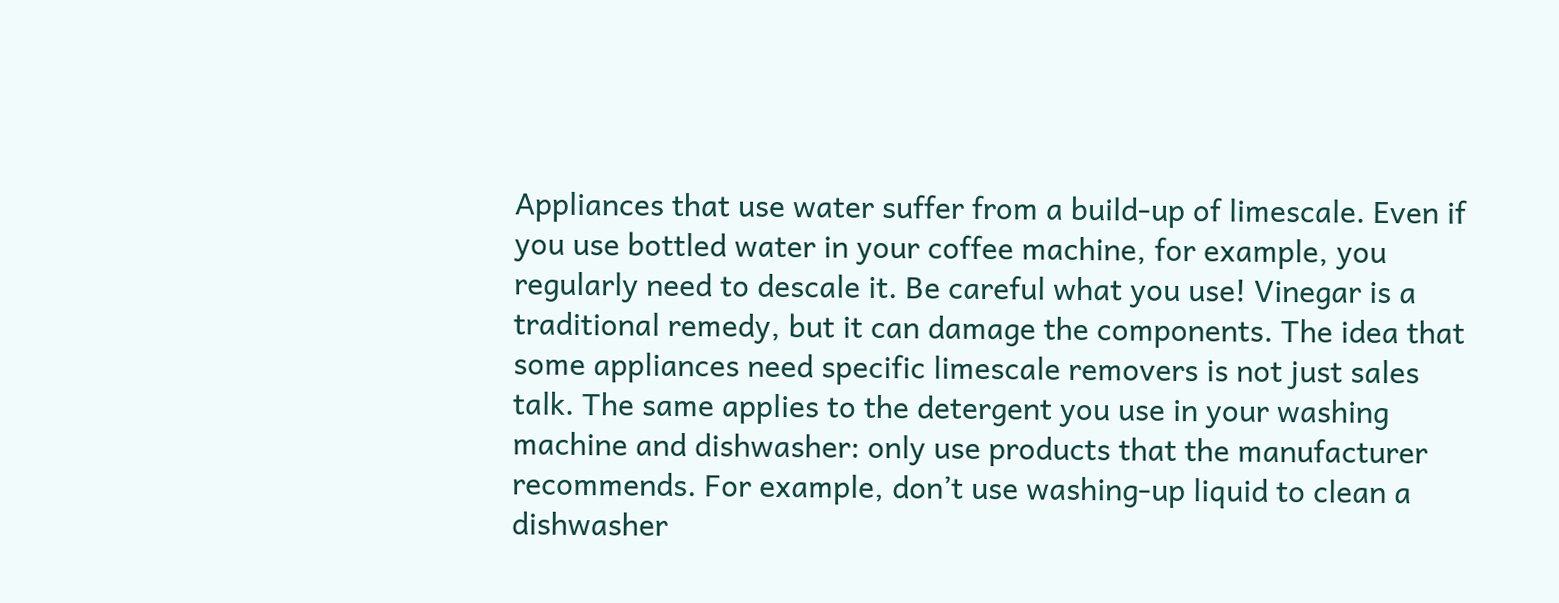Appliances that use water suffer from a build-up of limescale. Even if you use bottled water in your coffee machine, for example, you regularly need to descale it. Be careful what you use! Vinegar is a traditional remedy, but it can damage the components. The idea that some appliances need specific limescale removers is not just sales talk. The same applies to the detergent you use in your washing machine and dishwasher: only use products that the manufacturer recommends. For example, don’t use washing-up liquid to clean a dishwasher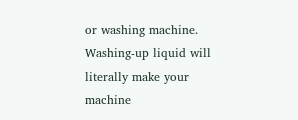or washing machine. Washing-up liquid will literally make your machine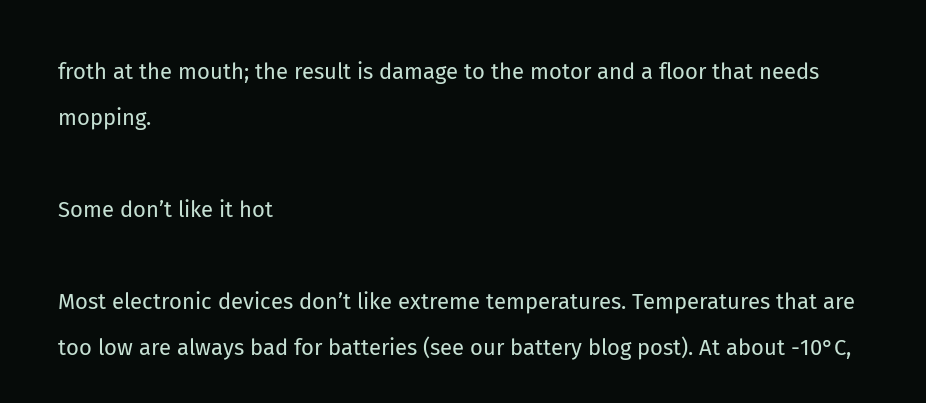froth at the mouth; the result is damage to the motor and a floor that needs mopping.

Some don’t like it hot

Most electronic devices don’t like extreme temperatures. Temperatures that are too low are always bad for batteries (see our battery blog post). At about -10°C,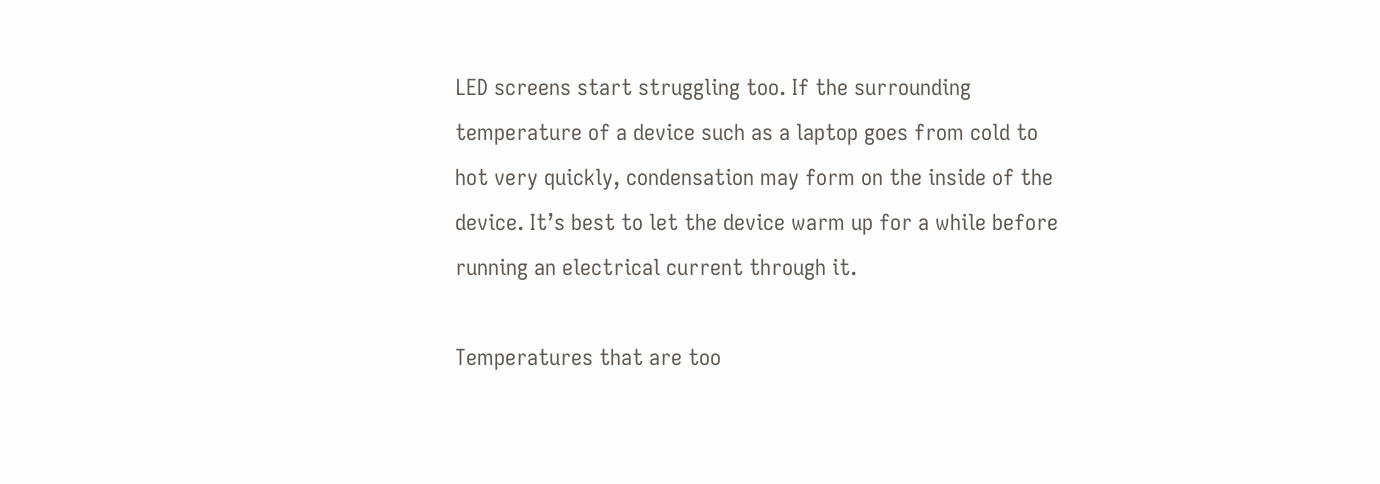LED screens start struggling too. If the surrounding temperature of a device such as a laptop goes from cold to hot very quickly, condensation may form on the inside of the device. It’s best to let the device warm up for a while before running an electrical current through it.

Temperatures that are too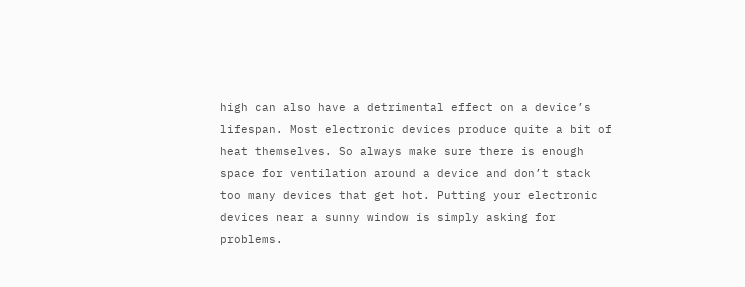high can also have a detrimental effect on a device’s lifespan. Most electronic devices produce quite a bit of heat themselves. So always make sure there is enough space for ventilation around a device and don’t stack too many devices that get hot. Putting your electronic devices near a sunny window is simply asking for problems.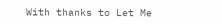With thanks to Let Me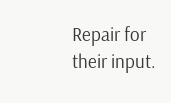Repair for their input.